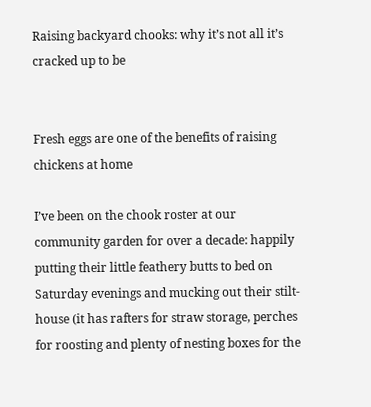Raising backyard chooks: why it’s not all it’s cracked up to be


Fresh eggs are one of the benefits of raising chickens at home

I’ve been on the chook roster at our community garden for over a decade: happily putting their little feathery butts to bed on Saturday evenings and mucking out their stilt-house (it has rafters for straw storage, perches for roosting and plenty of nesting boxes for the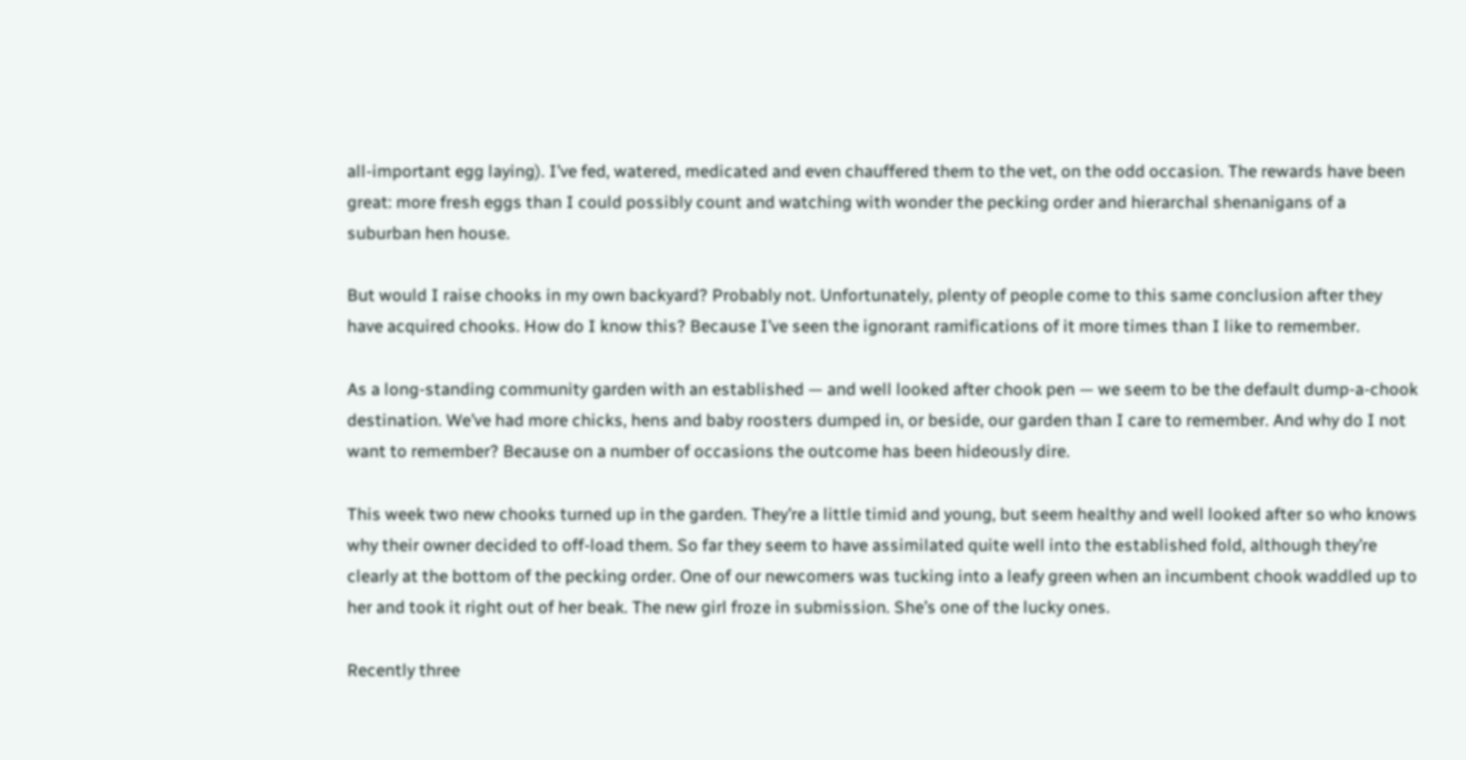all-important egg laying). I’ve fed, watered, medicated and even chauffered them to the vet, on the odd occasion. The rewards have been great: more fresh eggs than I could possibly count and watching with wonder the pecking order and hierarchal shenanigans of a suburban hen house.

But would I raise chooks in my own backyard? Probably not. Unfortunately, plenty of people come to this same conclusion after they have acquired chooks. How do I know this? Because I’ve seen the ignorant ramifications of it more times than I like to remember.

As a long-standing community garden with an established — and well looked after chook pen — we seem to be the default dump-a-chook destination. We’ve had more chicks, hens and baby roosters dumped in, or beside, our garden than I care to remember. And why do I not want to remember? Because on a number of occasions the outcome has been hideously dire.

This week two new chooks turned up in the garden. They’re a little timid and young, but seem healthy and well looked after so who knows why their owner decided to off-load them. So far they seem to have assimilated quite well into the established fold, although they’re clearly at the bottom of the pecking order. One of our newcomers was tucking into a leafy green when an incumbent chook waddled up to her and took it right out of her beak. The new girl froze in submission. She’s one of the lucky ones.

Recently three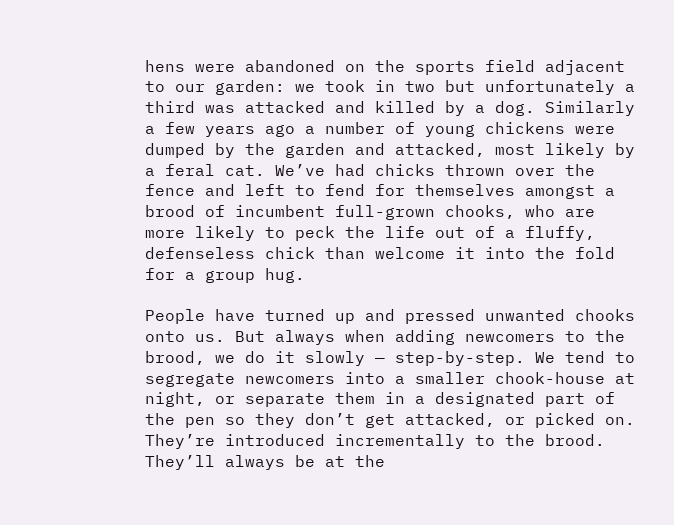hens were abandoned on the sports field adjacent to our garden: we took in two but unfortunately a third was attacked and killed by a dog. Similarly a few years ago a number of young chickens were dumped by the garden and attacked, most likely by a feral cat. We’ve had chicks thrown over the fence and left to fend for themselves amongst a brood of incumbent full-grown chooks, who are more likely to peck the life out of a fluffy, defenseless chick than welcome it into the fold for a group hug.

People have turned up and pressed unwanted chooks onto us. But always when adding newcomers to the brood, we do it slowly — step-by-step. We tend to segregate newcomers into a smaller chook-house at night, or separate them in a designated part of the pen so they don’t get attacked, or picked on. They’re introduced incrementally to the brood. They’ll always be at the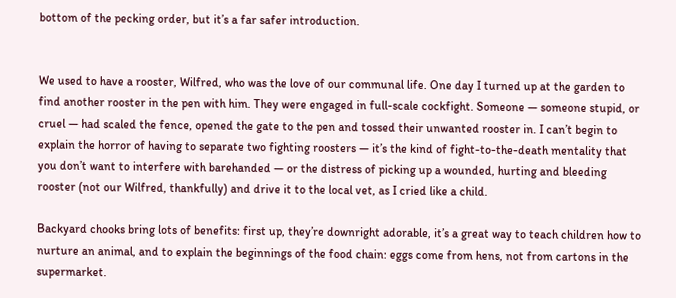bottom of the pecking order, but it’s a far safer introduction.


We used to have a rooster, Wilfred, who was the love of our communal life. One day I turned up at the garden to find another rooster in the pen with him. They were engaged in full-scale cockfight. Someone — someone stupid, or cruel — had scaled the fence, opened the gate to the pen and tossed their unwanted rooster in. I can’t begin to explain the horror of having to separate two fighting roosters — it’s the kind of fight-to-the-death mentality that you don’t want to interfere with barehanded — or the distress of picking up a wounded, hurting and bleeding rooster (not our Wilfred, thankfully) and drive it to the local vet, as I cried like a child.

Backyard chooks bring lots of benefits: first up, they’re downright adorable, it’s a great way to teach children how to nurture an animal, and to explain the beginnings of the food chain: eggs come from hens, not from cartons in the supermarket.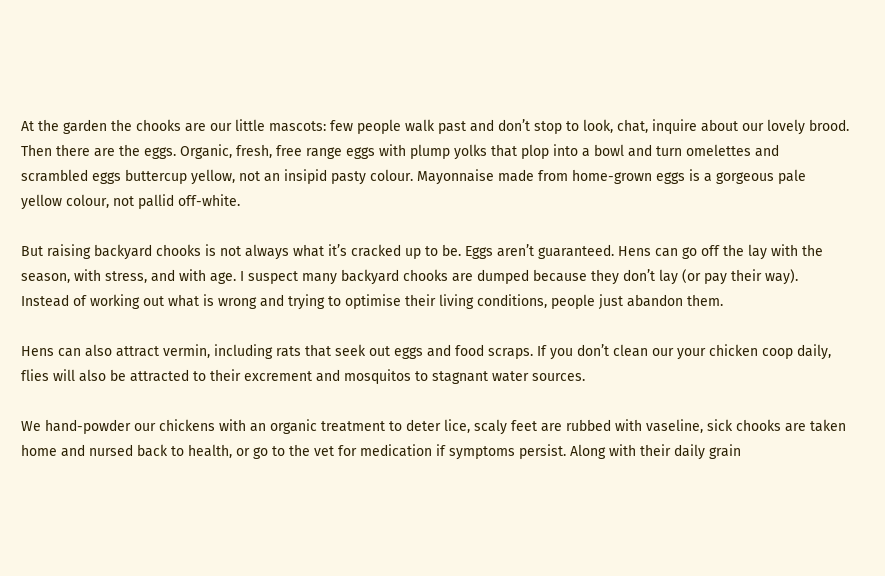At the garden the chooks are our little mascots: few people walk past and don’t stop to look, chat, inquire about our lovely brood. Then there are the eggs. Organic, fresh, free range eggs with plump yolks that plop into a bowl and turn omelettes and scrambled eggs buttercup yellow, not an insipid pasty colour. Mayonnaise made from home-grown eggs is a gorgeous pale yellow colour, not pallid off-white.

But raising backyard chooks is not always what it’s cracked up to be. Eggs aren’t guaranteed. Hens can go off the lay with the season, with stress, and with age. I suspect many backyard chooks are dumped because they don’t lay (or pay their way). Instead of working out what is wrong and trying to optimise their living conditions, people just abandon them.

Hens can also attract vermin, including rats that seek out eggs and food scraps. If you don’t clean our your chicken coop daily, flies will also be attracted to their excrement and mosquitos to stagnant water sources.

We hand-powder our chickens with an organic treatment to deter lice, scaly feet are rubbed with vaseline, sick chooks are taken home and nursed back to health, or go to the vet for medication if symptoms persist. Along with their daily grain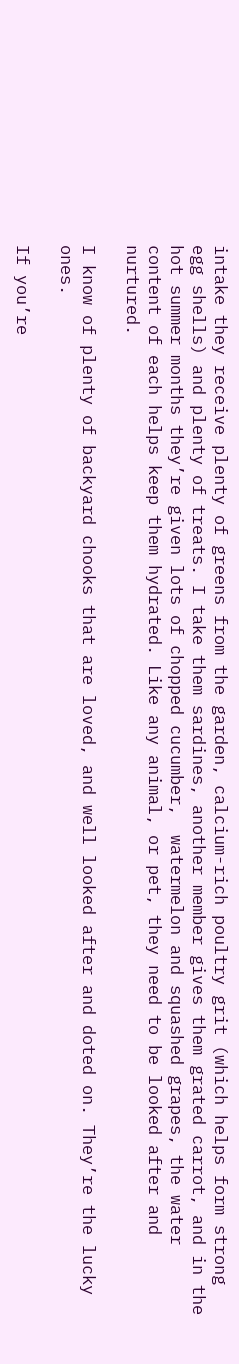intake they receive plenty of greens from the garden, calcium-rich poultry grit (which helps form strong egg shells) and plenty of treats. I take them sardines, another member gives them grated carrot, and in the hot summer months they’re given lots of chopped cucumber,  watermelon and squashed grapes, the water content of each helps keep them hydrated. Like any animal, or pet, they need to be looked after and nurtured.

I know of plenty of backyard chooks that are loved, and well looked after and doted on. They’re the lucky ones.

If you’re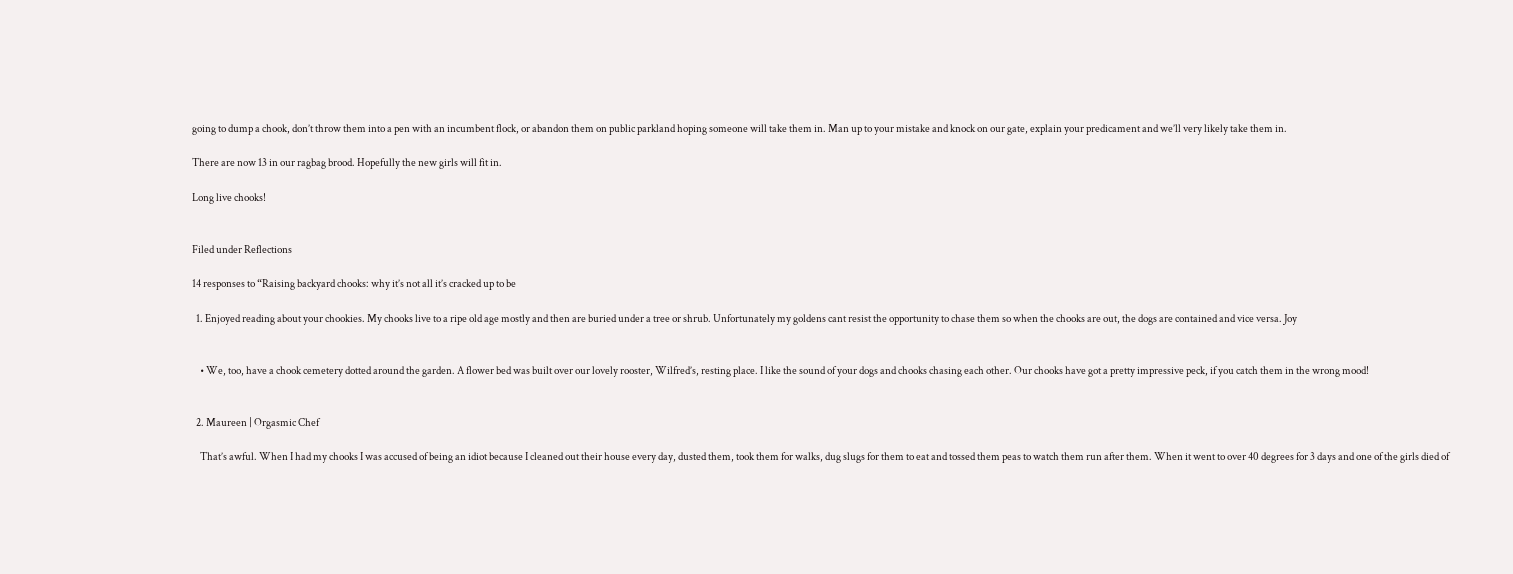going to dump a chook, don’t throw them into a pen with an incumbent flock, or abandon them on public parkland hoping someone will take them in. Man up to your mistake and knock on our gate, explain your predicament and we’ll very likely take them in.

There are now 13 in our ragbag brood. Hopefully the new girls will fit in.

Long live chooks!


Filed under Reflections

14 responses to “Raising backyard chooks: why it’s not all it’s cracked up to be

  1. Enjoyed reading about your chookies. My chooks live to a ripe old age mostly and then are buried under a tree or shrub. Unfortunately my goldens cant resist the opportunity to chase them so when the chooks are out, the dogs are contained and vice versa. Joy


    • We, too, have a chook cemetery dotted around the garden. A flower bed was built over our lovely rooster, Wilfred’s, resting place. I like the sound of your dogs and chooks chasing each other. Our chooks have got a pretty impressive peck, if you catch them in the wrong mood!


  2. Maureen | Orgasmic Chef

    That’s awful. When I had my chooks I was accused of being an idiot because I cleaned out their house every day, dusted them, took them for walks, dug slugs for them to eat and tossed them peas to watch them run after them. When it went to over 40 degrees for 3 days and one of the girls died of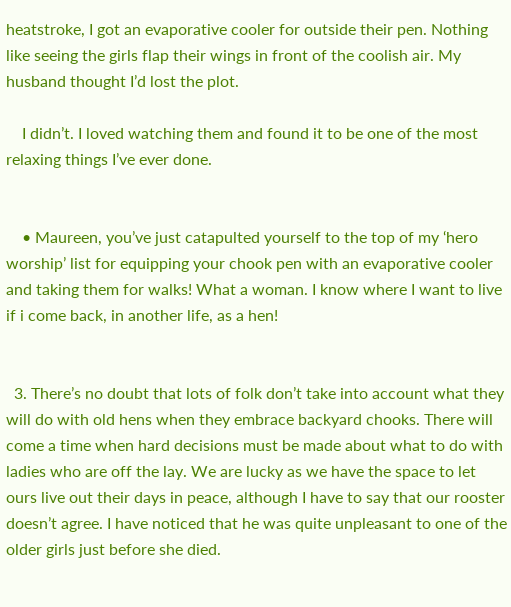heatstroke, I got an evaporative cooler for outside their pen. Nothing like seeing the girls flap their wings in front of the coolish air. My husband thought I’d lost the plot.

    I didn’t. I loved watching them and found it to be one of the most relaxing things I’ve ever done.


    • Maureen, you’ve just catapulted yourself to the top of my ‘hero worship’ list for equipping your chook pen with an evaporative cooler and taking them for walks! What a woman. I know where I want to live if i come back, in another life, as a hen!


  3. There’s no doubt that lots of folk don’t take into account what they will do with old hens when they embrace backyard chooks. There will come a time when hard decisions must be made about what to do with ladies who are off the lay. We are lucky as we have the space to let ours live out their days in peace, although I have to say that our rooster doesn’t agree. I have noticed that he was quite unpleasant to one of the older girls just before she died.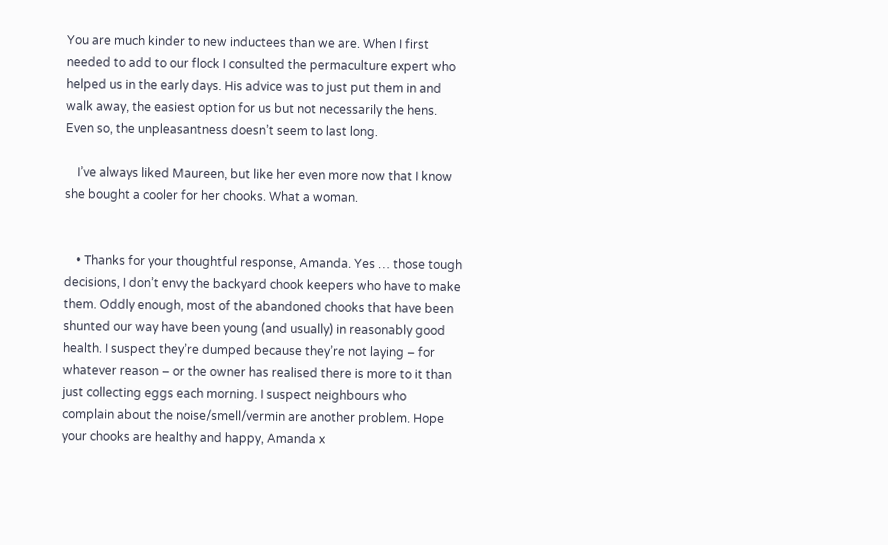You are much kinder to new inductees than we are. When I first needed to add to our flock I consulted the permaculture expert who helped us in the early days. His advice was to just put them in and walk away, the easiest option for us but not necessarily the hens. Even so, the unpleasantness doesn’t seem to last long.

    I’ve always liked Maureen, but like her even more now that I know she bought a cooler for her chooks. What a woman.


    • Thanks for your thoughtful response, Amanda. Yes … those tough decisions, I don’t envy the backyard chook keepers who have to make them. Oddly enough, most of the abandoned chooks that have been shunted our way have been young (and usually) in reasonably good health. I suspect they’re dumped because they’re not laying – for whatever reason – or the owner has realised there is more to it than just collecting eggs each morning. I suspect neighbours who complain about the noise/smell/vermin are another problem. Hope your chooks are healthy and happy, Amanda x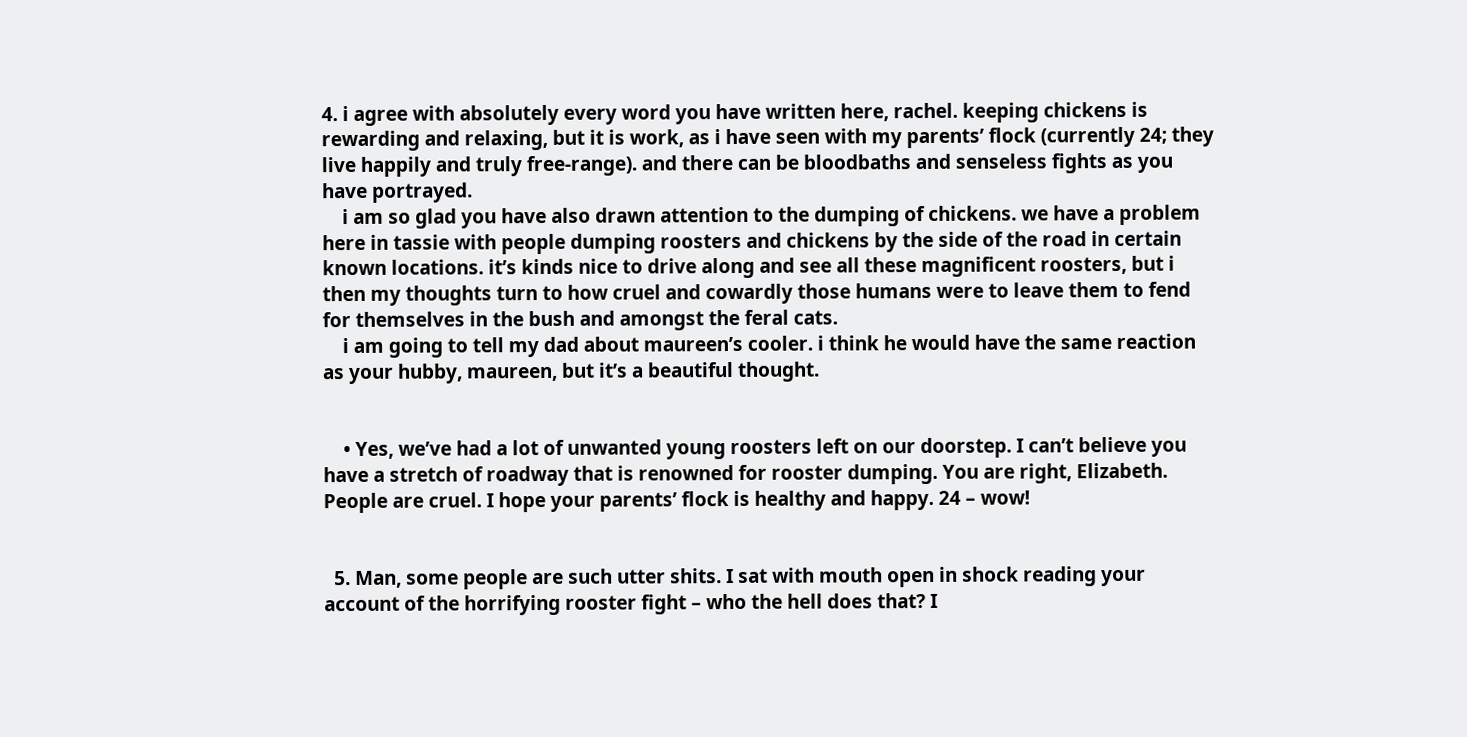4. i agree with absolutely every word you have written here, rachel. keeping chickens is rewarding and relaxing, but it is work, as i have seen with my parents’ flock (currently 24; they live happily and truly free-range). and there can be bloodbaths and senseless fights as you have portrayed.
    i am so glad you have also drawn attention to the dumping of chickens. we have a problem here in tassie with people dumping roosters and chickens by the side of the road in certain known locations. it’s kinds nice to drive along and see all these magnificent roosters, but i then my thoughts turn to how cruel and cowardly those humans were to leave them to fend for themselves in the bush and amongst the feral cats.
    i am going to tell my dad about maureen’s cooler. i think he would have the same reaction as your hubby, maureen, but it’s a beautiful thought.


    • Yes, we’ve had a lot of unwanted young roosters left on our doorstep. I can’t believe you have a stretch of roadway that is renowned for rooster dumping. You are right, Elizabeth. People are cruel. I hope your parents’ flock is healthy and happy. 24 – wow!


  5. Man, some people are such utter shits. I sat with mouth open in shock reading your account of the horrifying rooster fight – who the hell does that? I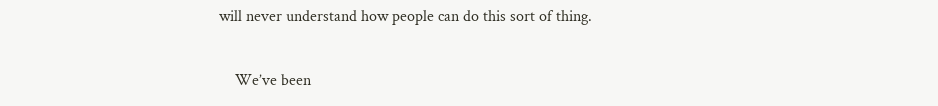will never understand how people can do this sort of thing.

    We’ve been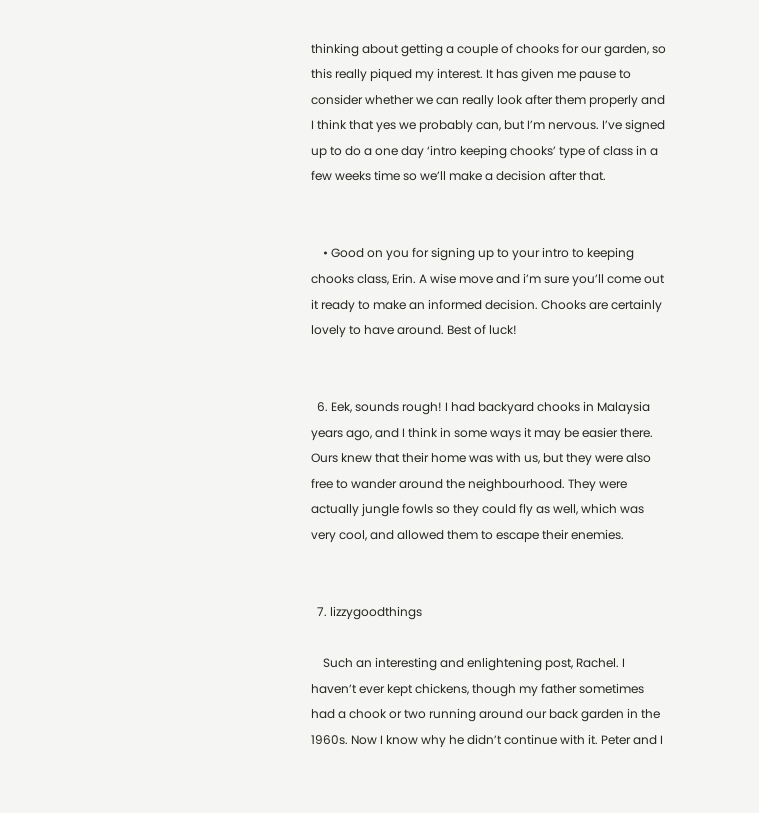thinking about getting a couple of chooks for our garden, so this really piqued my interest. It has given me pause to consider whether we can really look after them properly and I think that yes we probably can, but I’m nervous. I’ve signed up to do a one day ‘intro keeping chooks’ type of class in a few weeks time so we’ll make a decision after that.


    • Good on you for signing up to your intro to keeping chooks class, Erin. A wise move and i’m sure you’ll come out it ready to make an informed decision. Chooks are certainly lovely to have around. Best of luck!


  6. Eek, sounds rough! I had backyard chooks in Malaysia years ago, and I think in some ways it may be easier there. Ours knew that their home was with us, but they were also free to wander around the neighbourhood. They were actually jungle fowls so they could fly as well, which was very cool, and allowed them to escape their enemies.


  7. lizzygoodthings

    Such an interesting and enlightening post, Rachel. I haven’t ever kept chickens, though my father sometimes had a chook or two running around our back garden in the 1960s. Now I know why he didn’t continue with it. Peter and I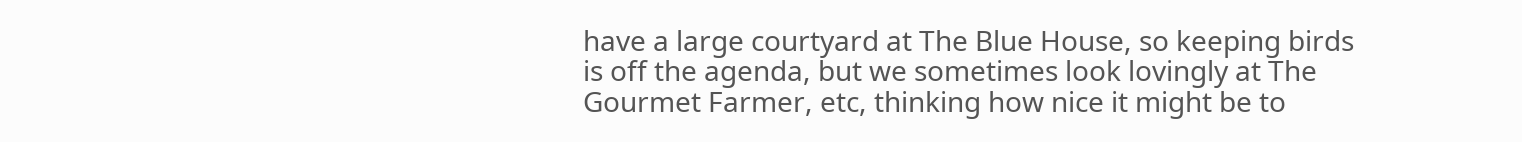have a large courtyard at The Blue House, so keeping birds is off the agenda, but we sometimes look lovingly at The Gourmet Farmer, etc, thinking how nice it might be to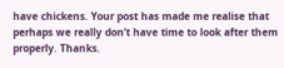have chickens. Your post has made me realise that perhaps we really don’t have time to look after them properly. Thanks.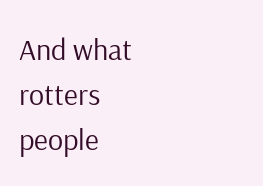And what rotters people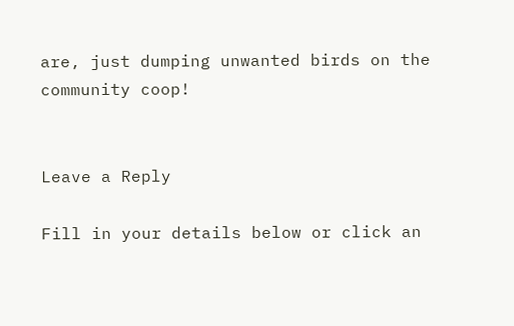are, just dumping unwanted birds on the community coop!


Leave a Reply

Fill in your details below or click an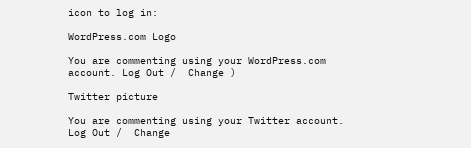icon to log in:

WordPress.com Logo

You are commenting using your WordPress.com account. Log Out /  Change )

Twitter picture

You are commenting using your Twitter account. Log Out /  Change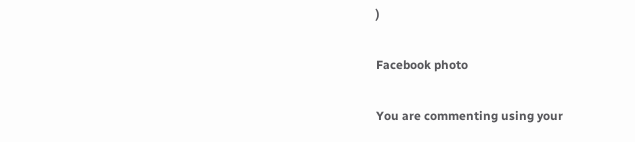)

Facebook photo

You are commenting using your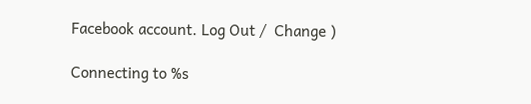Facebook account. Log Out /  Change )

Connecting to %s